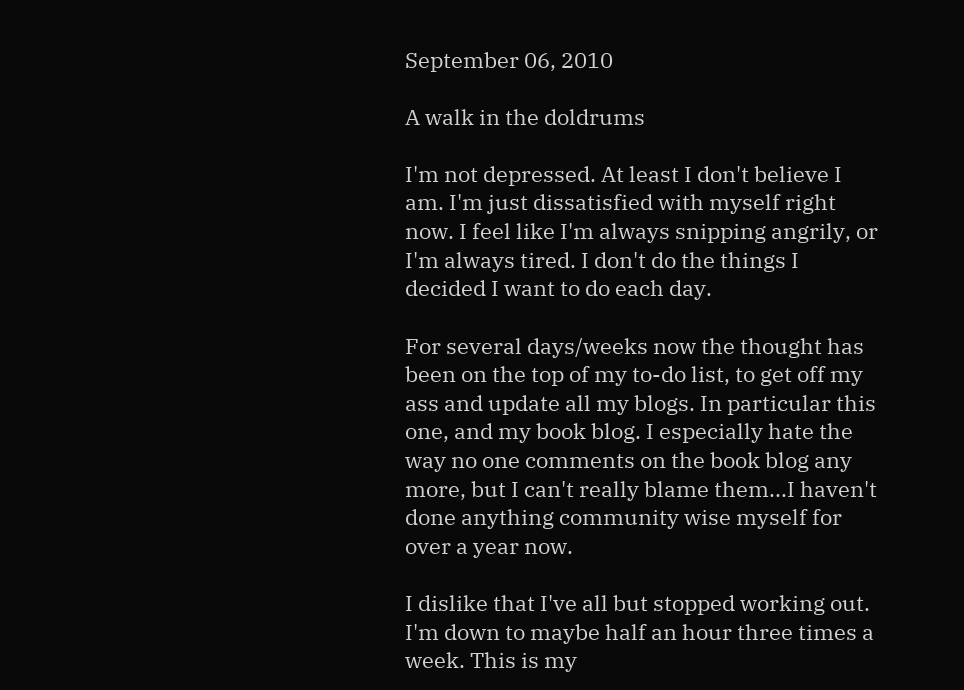September 06, 2010

A walk in the doldrums

I'm not depressed. At least I don't believe I am. I'm just dissatisfied with myself right now. I feel like I'm always snipping angrily, or I'm always tired. I don't do the things I decided I want to do each day.

For several days/weeks now the thought has been on the top of my to-do list, to get off my ass and update all my blogs. In particular this one, and my book blog. I especially hate the way no one comments on the book blog any more, but I can't really blame them...I haven't done anything community wise myself for over a year now.

I dislike that I've all but stopped working out. I'm down to maybe half an hour three times a week. This is my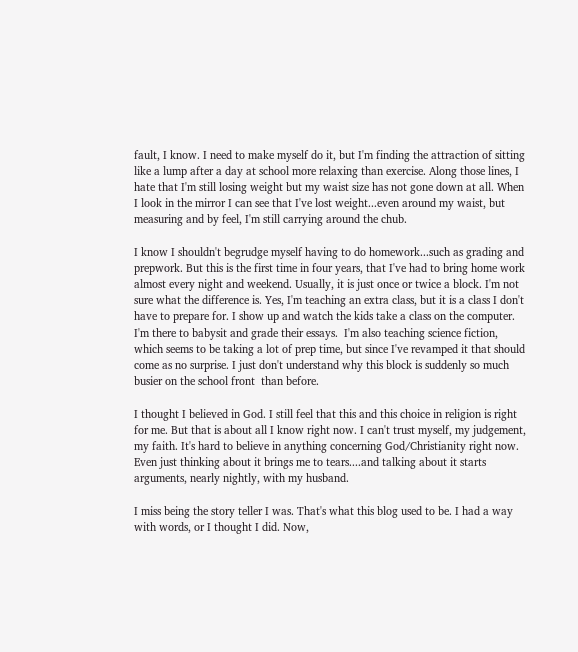fault, I know. I need to make myself do it, but I'm finding the attraction of sitting like a lump after a day at school more relaxing than exercise. Along those lines, I hate that I'm still losing weight but my waist size has not gone down at all. When I look in the mirror I can see that I've lost weight...even around my waist, but measuring and by feel, I'm still carrying around the chub.

I know I shouldn't begrudge myself having to do homework...such as grading and prepwork. But this is the first time in four years, that I've had to bring home work almost every night and weekend. Usually, it is just once or twice a block. I'm not sure what the difference is. Yes, I'm teaching an extra class, but it is a class I don't have to prepare for. I show up and watch the kids take a class on the computer. I'm there to babysit and grade their essays.  I'm also teaching science fiction, which seems to be taking a lot of prep time, but since I've revamped it that should come as no surprise. I just don't understand why this block is suddenly so much busier on the school front  than before.

I thought I believed in God. I still feel that this and this choice in religion is right for me. But that is about all I know right now. I can't trust myself, my judgement, my faith. It's hard to believe in anything concerning God/Christianity right now. Even just thinking about it brings me to tears....and talking about it starts arguments, nearly nightly, with my husband.

I miss being the story teller I was. That's what this blog used to be. I had a way with words, or I thought I did. Now,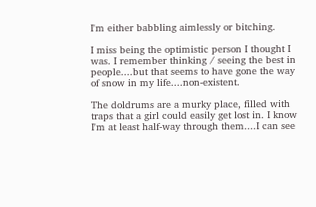I'm either babbling aimlessly or bitching.

I miss being the optimistic person I thought I was. I remember thinking / seeing the best in people....but that seems to have gone the way of snow in my life....non-existent.

The doldrums are a murky place, filled with traps that a girl could easily get lost in. I know I'm at least half-way through them....I can see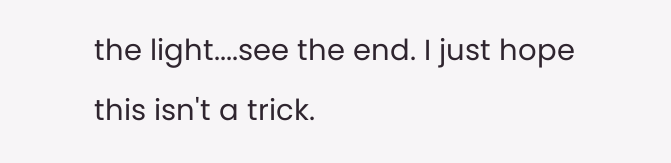the light....see the end. I just hope this isn't a trick.